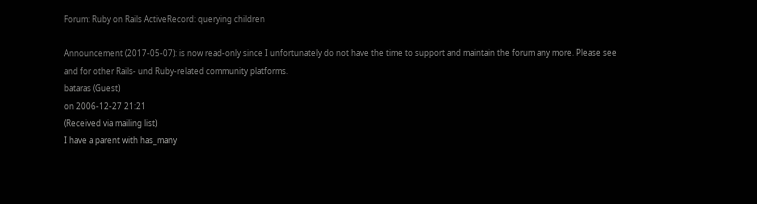Forum: Ruby on Rails ActiveRecord: querying children

Announcement (2017-05-07): is now read-only since I unfortunately do not have the time to support and maintain the forum any more. Please see and for other Rails- und Ruby-related community platforms.
bataras (Guest)
on 2006-12-27 21:21
(Received via mailing list)
I have a parent with has_many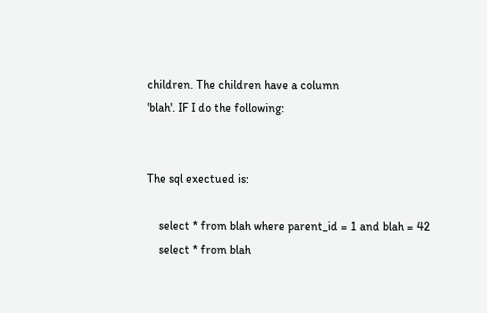children. The children have a column
'blah'. IF I do the following:


The sql exectued is:

    select * from blah where parent_id = 1 and blah = 42
    select * from blah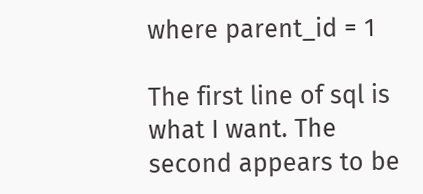where parent_id = 1

The first line of sql is what I want. The second appears to be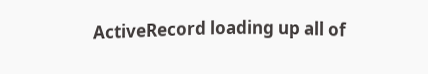ActiveRecord loading up all of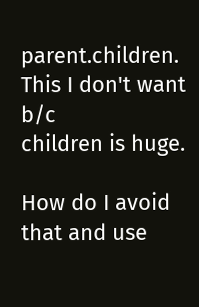parent.children. This I don't want b/c
children is huge.

How do I avoid that and use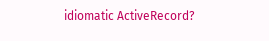idiomatic ActiveRecord?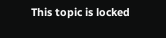This topic is locked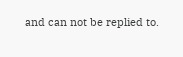and can not be replied to.